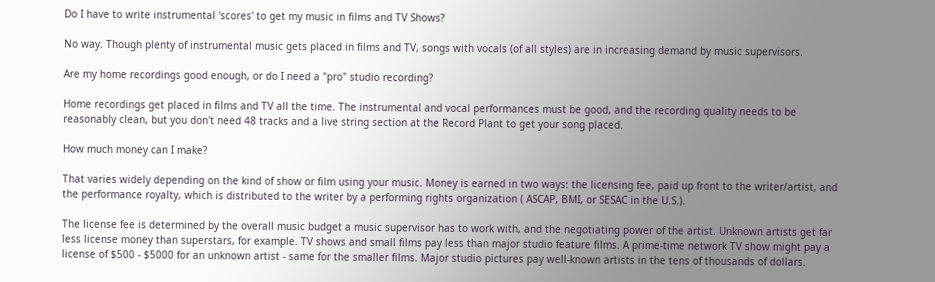Do I have to write instrumental 'scores' to get my music in films and TV Shows?

No way. Though plenty of instrumental music gets placed in films and TV, songs with vocals (of all styles) are in increasing demand by music supervisors.

Are my home recordings good enough, or do I need a "pro" studio recording?

Home recordings get placed in films and TV all the time. The instrumental and vocal performances must be good, and the recording quality needs to be reasonably clean, but you don't need 48 tracks and a live string section at the Record Plant to get your song placed.

How much money can I make?

That varies widely depending on the kind of show or film using your music. Money is earned in two ways: the licensing fee, paid up front to the writer/artist, and the performance royalty, which is distributed to the writer by a performing rights organization ( ASCAP, BMI, or SESAC in the U.S.).

The license fee is determined by the overall music budget a music supervisor has to work with, and the negotiating power of the artist. Unknown artists get far less license money than superstars, for example. TV shows and small films pay less than major studio feature films. A prime-time network TV show might pay a license of $500 - $5000 for an unknown artist - same for the smaller films. Major studio pictures pay well-known artists in the tens of thousands of dollars.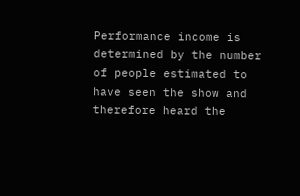Performance income is determined by the number of people estimated to have seen the show and therefore heard the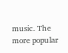music. The more popular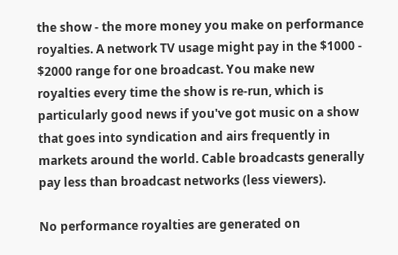the show - the more money you make on performance royalties. A network TV usage might pay in the $1000 - $2000 range for one broadcast. You make new royalties every time the show is re-run, which is particularly good news if you've got music on a show that goes into syndication and airs frequently in markets around the world. Cable broadcasts generally pay less than broadcast networks (less viewers).

No performance royalties are generated on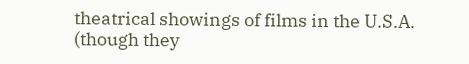theatrical showings of films in the U.S.A. (though they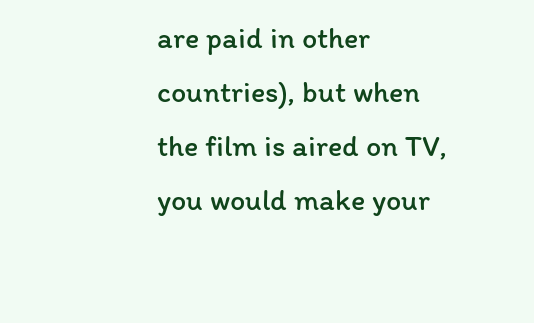are paid in other countries), but when the film is aired on TV, you would make your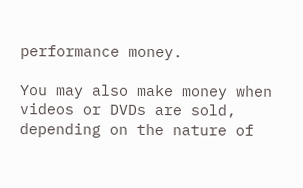performance money.

You may also make money when videos or DVDs are sold, depending on the nature of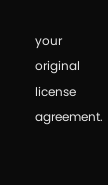your original license agreement.